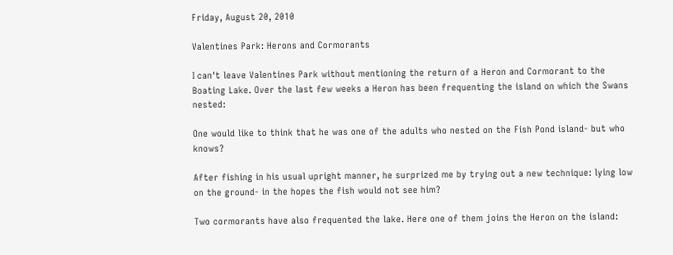Friday, August 20, 2010

Valentines Park: Herons and Cormorants

I can't leave Valentines Park without mentioning the return of a Heron and Cormorant to the Boating Lake. Over the last few weeks a Heron has been frequenting the island on which the Swans nested:

One would like to think that he was one of the adults who nested on the Fish Pond island- but who knows?

After fishing in his usual upright manner, he surprized me by trying out a new technique: lying low on the ground- in the hopes the fish would not see him?

Two cormorants have also frequented the lake. Here one of them joins the Heron on the island: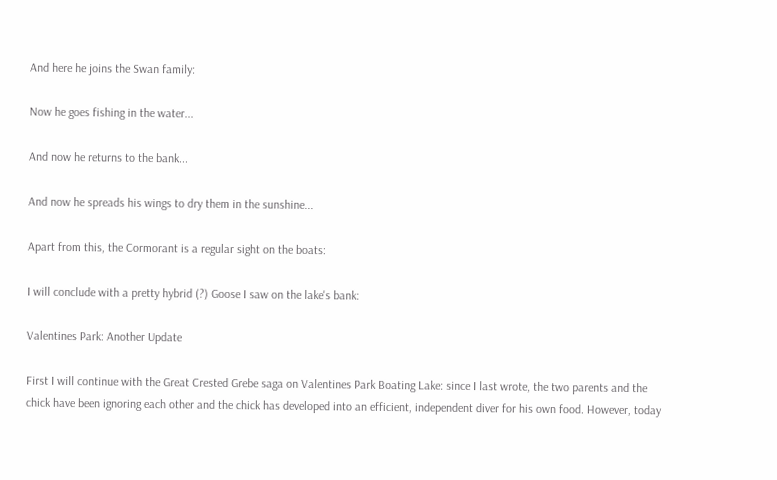And here he joins the Swan family:

Now he goes fishing in the water...

And now he returns to the bank...

And now he spreads his wings to dry them in the sunshine...

Apart from this, the Cormorant is a regular sight on the boats:

I will conclude with a pretty hybrid (?) Goose I saw on the lake's bank:

Valentines Park: Another Update

First I will continue with the Great Crested Grebe saga on Valentines Park Boating Lake: since I last wrote, the two parents and the chick have been ignoring each other and the chick has developed into an efficient, independent diver for his own food. However, today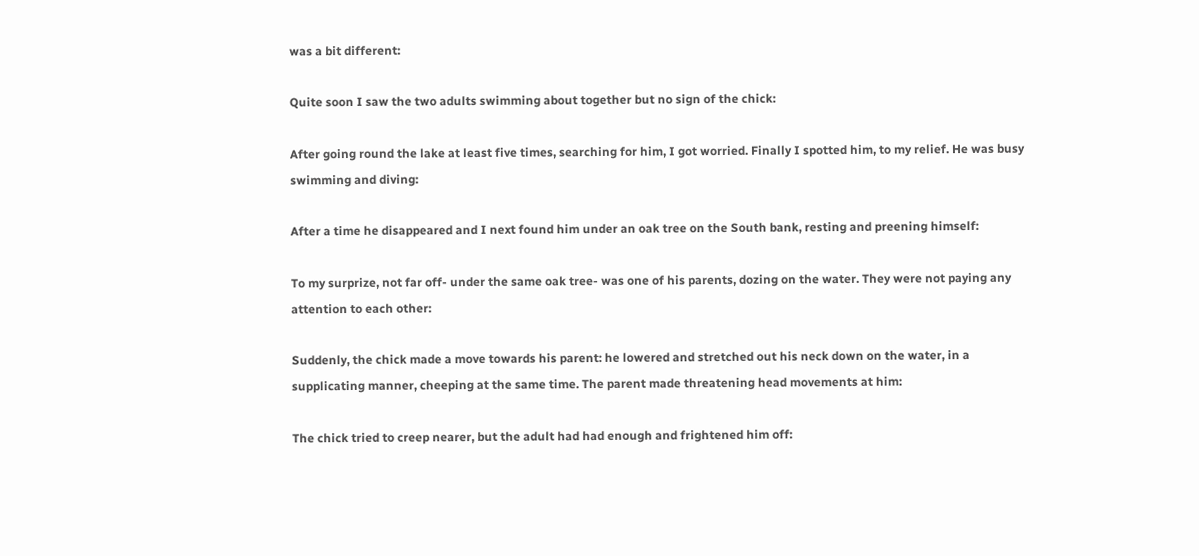was a bit different:

Quite soon I saw the two adults swimming about together but no sign of the chick:

After going round the lake at least five times, searching for him, I got worried. Finally I spotted him, to my relief. He was busy swimming and diving:

After a time he disappeared and I next found him under an oak tree on the South bank, resting and preening himself:

To my surprize, not far off- under the same oak tree- was one of his parents, dozing on the water. They were not paying any attention to each other:

Suddenly, the chick made a move towards his parent: he lowered and stretched out his neck down on the water, in a supplicating manner, cheeping at the same time. The parent made threatening head movements at him:

The chick tried to creep nearer, but the adult had had enough and frightened him off: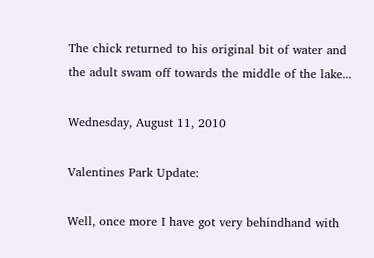The chick returned to his original bit of water and the adult swam off towards the middle of the lake...

Wednesday, August 11, 2010

Valentines Park Update:

Well, once more I have got very behindhand with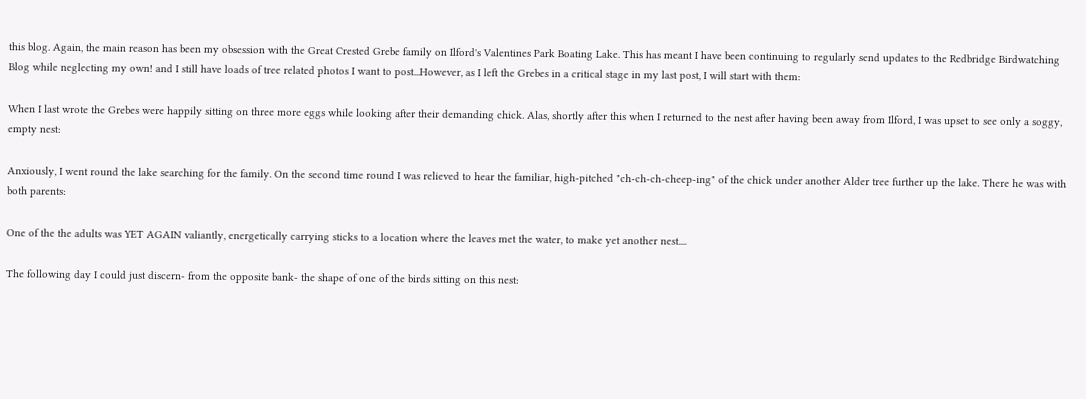this blog. Again, the main reason has been my obsession with the Great Crested Grebe family on Ilford's Valentines Park Boating Lake. This has meant I have been continuing to regularly send updates to the Redbridge Birdwatching Blog while neglecting my own! and I still have loads of tree related photos I want to post...However, as I left the Grebes in a critical stage in my last post, I will start with them:

When I last wrote the Grebes were happily sitting on three more eggs while looking after their demanding chick. Alas, shortly after this when I returned to the nest after having been away from Ilford, I was upset to see only a soggy, empty nest:

Anxiously, I went round the lake searching for the family. On the second time round I was relieved to hear the familiar, high-pitched "ch-ch-ch-cheep-ing" of the chick under another Alder tree further up the lake. There he was with both parents:

One of the the adults was YET AGAIN valiantly, energetically carrying sticks to a location where the leaves met the water, to make yet another nest....

The following day I could just discern- from the opposite bank- the shape of one of the birds sitting on this nest: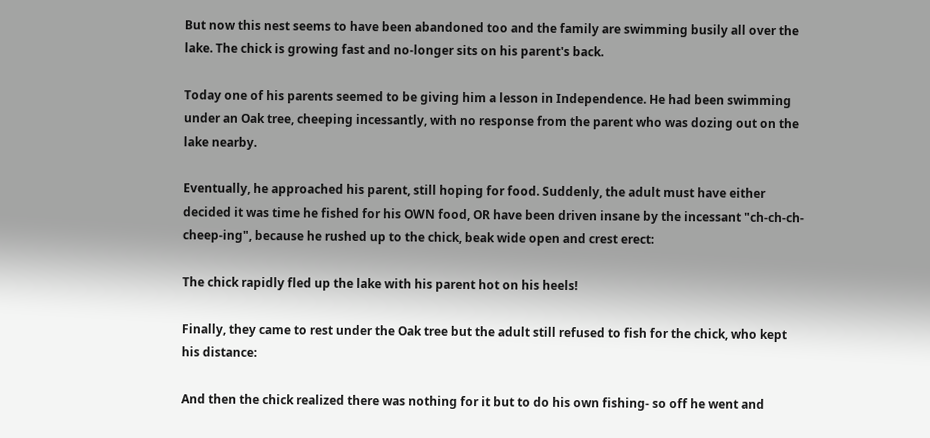But now this nest seems to have been abandoned too and the family are swimming busily all over the lake. The chick is growing fast and no-longer sits on his parent's back.

Today one of his parents seemed to be giving him a lesson in Independence. He had been swimming under an Oak tree, cheeping incessantly, with no response from the parent who was dozing out on the lake nearby.

Eventually, he approached his parent, still hoping for food. Suddenly, the adult must have either decided it was time he fished for his OWN food, OR have been driven insane by the incessant "ch-ch-ch-cheep-ing", because he rushed up to the chick, beak wide open and crest erect:

The chick rapidly fled up the lake with his parent hot on his heels!

Finally, they came to rest under the Oak tree but the adult still refused to fish for the chick, who kept his distance:

And then the chick realized there was nothing for it but to do his own fishing- so off he went and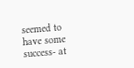seemed to have some success- at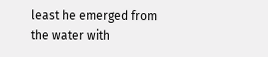least he emerged from the water with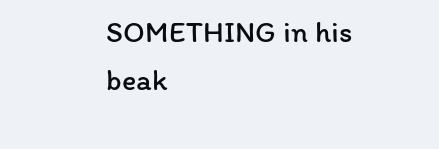SOMETHING in his beak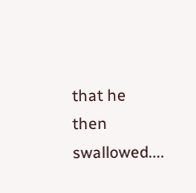that he then swallowed....